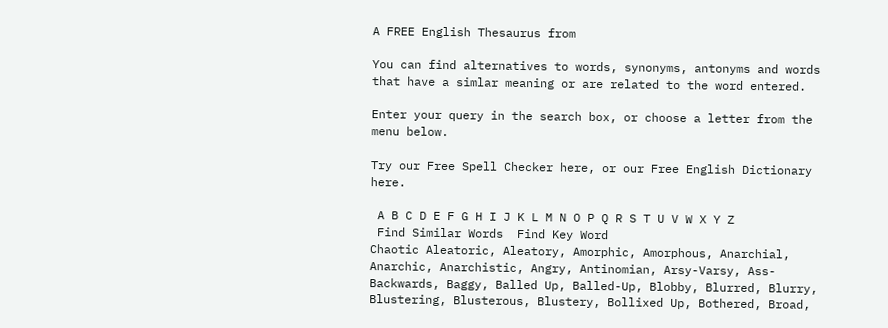A FREE English Thesaurus from

You can find alternatives to words, synonyms, antonyms and words that have a simlar meaning or are related to the word entered.

Enter your query in the search box, or choose a letter from the menu below.

Try our Free Spell Checker here, or our Free English Dictionary here.

 A B C D E F G H I J K L M N O P Q R S T U V W X Y Z
 Find Similar Words  Find Key Word
Chaotic Aleatoric, Aleatory, Amorphic, Amorphous, Anarchial, Anarchic, Anarchistic, Angry, Antinomian, Arsy-Varsy, Ass-Backwards, Baggy, Balled Up, Balled-Up, Blobby, Blurred, Blurry, Blustering, Blusterous, Blustery, Bollixed Up, Bothered, Broad,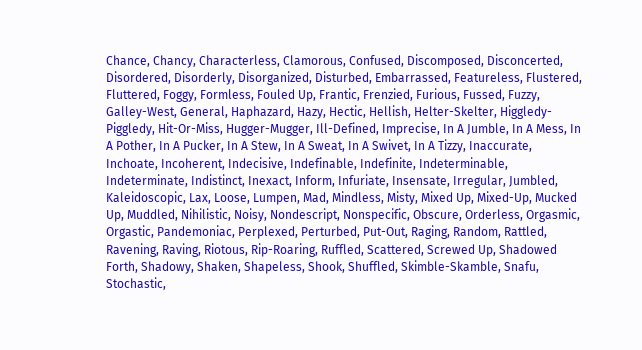Chance, Chancy, Characterless, Clamorous, Confused, Discomposed, Disconcerted, Disordered, Disorderly, Disorganized, Disturbed, Embarrassed, Featureless, Flustered, Fluttered, Foggy, Formless, Fouled Up, Frantic, Frenzied, Furious, Fussed, Fuzzy, Galley-West, General, Haphazard, Hazy, Hectic, Hellish, Helter-Skelter, Higgledy-Piggledy, Hit-Or-Miss, Hugger-Mugger, Ill-Defined, Imprecise, In A Jumble, In A Mess, In A Pother, In A Pucker, In A Stew, In A Sweat, In A Swivet, In A Tizzy, Inaccurate, Inchoate, Incoherent, Indecisive, Indefinable, Indefinite, Indeterminable, Indeterminate, Indistinct, Inexact, Inform, Infuriate, Insensate, Irregular, Jumbled, Kaleidoscopic, Lax, Loose, Lumpen, Mad, Mindless, Misty, Mixed Up, Mixed-Up, Mucked Up, Muddled, Nihilistic, Noisy, Nondescript, Nonspecific, Obscure, Orderless, Orgasmic, Orgastic, Pandemoniac, Perplexed, Perturbed, Put-Out, Raging, Random, Rattled, Ravening, Raving, Riotous, Rip-Roaring, Ruffled, Scattered, Screwed Up, Shadowed Forth, Shadowy, Shaken, Shapeless, Shook, Shuffled, Skimble-Skamble, Snafu, Stochastic,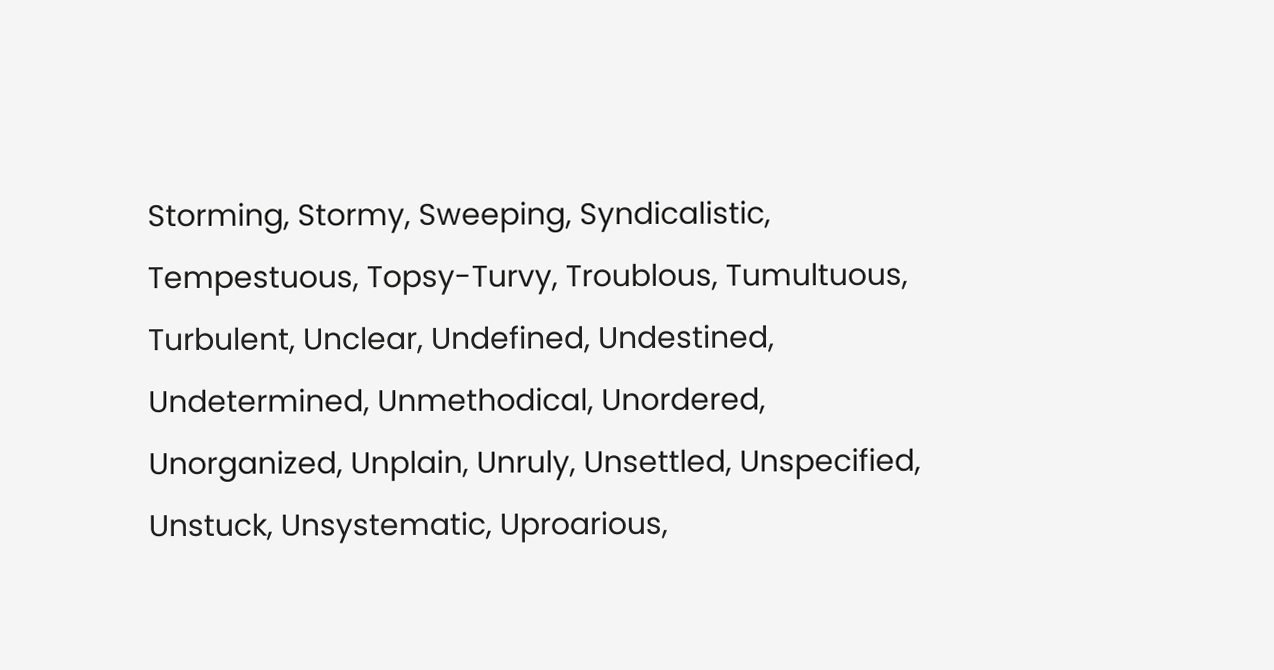Storming, Stormy, Sweeping, Syndicalistic, Tempestuous, Topsy-Turvy, Troublous, Tumultuous, Turbulent, Unclear, Undefined, Undestined, Undetermined, Unmethodical, Unordered, Unorganized, Unplain, Unruly, Unsettled, Unspecified, Unstuck, Unsystematic, Uproarious,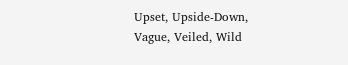Upset, Upside-Down, Vague, Veiled, Wild